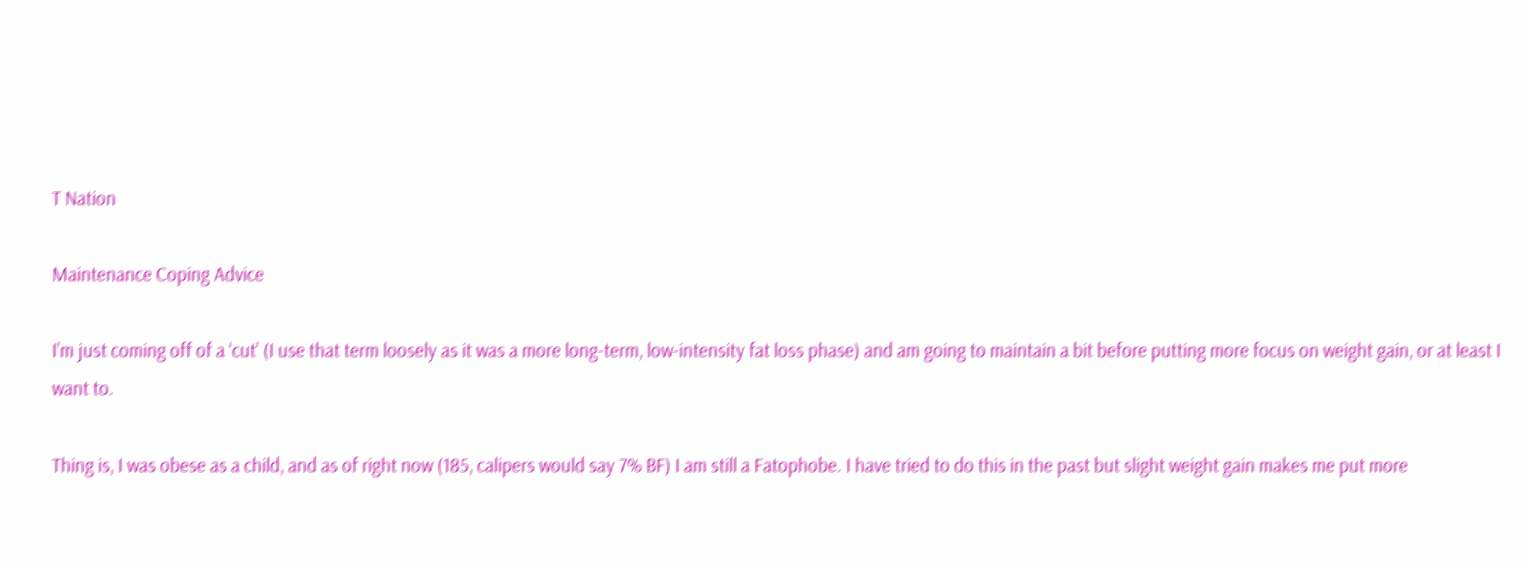T Nation

Maintenance Coping Advice

I’m just coming off of a ‘cut’ (I use that term loosely as it was a more long-term, low-intensity fat loss phase) and am going to maintain a bit before putting more focus on weight gain, or at least I want to.

Thing is, I was obese as a child, and as of right now (185, calipers would say 7% BF) I am still a Fatophobe. I have tried to do this in the past but slight weight gain makes me put more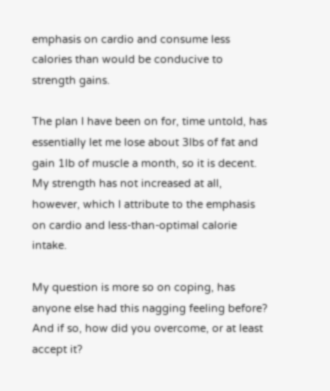emphasis on cardio and consume less calories than would be conducive to strength gains.

The plan I have been on for, time untold, has essentially let me lose about 3lbs of fat and gain 1lb of muscle a month, so it is decent. My strength has not increased at all, however, which I attribute to the emphasis on cardio and less-than-optimal calorie intake.

My question is more so on coping, has anyone else had this nagging feeling before? And if so, how did you overcome, or at least accept it?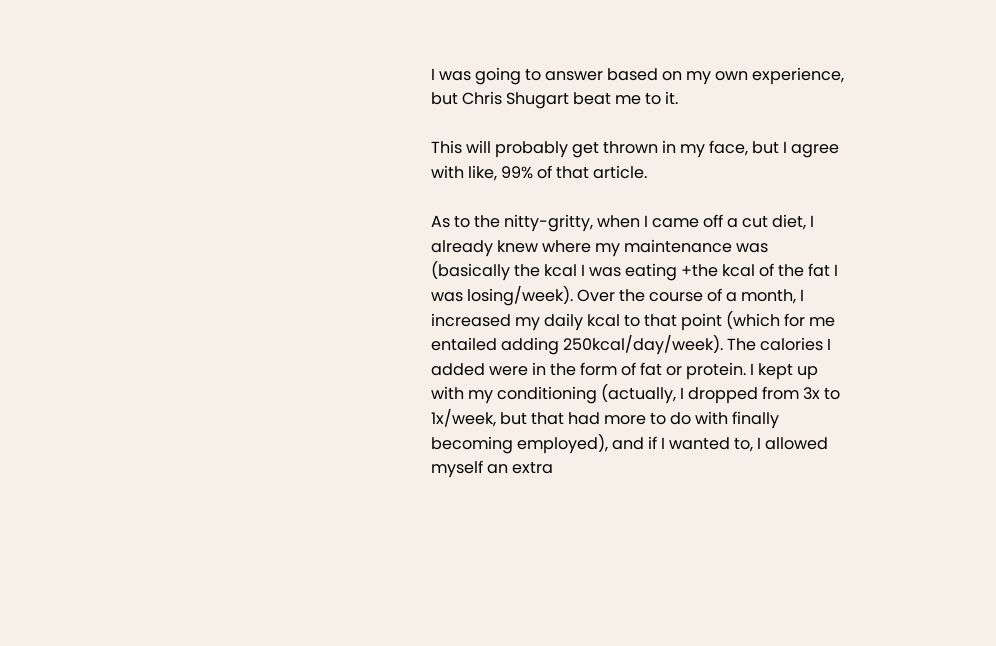I was going to answer based on my own experience, but Chris Shugart beat me to it.

This will probably get thrown in my face, but I agree with like, 99% of that article.

As to the nitty-gritty, when I came off a cut diet, I already knew where my maintenance was (basically the kcal I was eating +the kcal of the fat I was losing/week). Over the course of a month, I increased my daily kcal to that point (which for me entailed adding 250kcal/day/week). The calories I added were in the form of fat or protein. I kept up with my conditioning (actually, I dropped from 3x to 1x/week, but that had more to do with finally becoming employed), and if I wanted to, I allowed myself an extra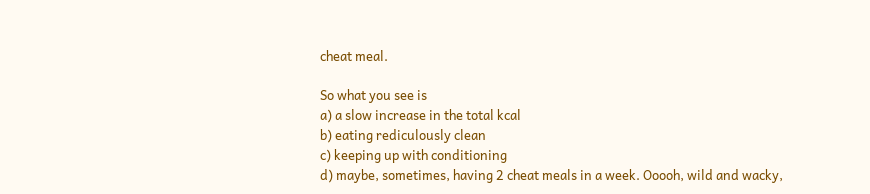cheat meal.

So what you see is
a) a slow increase in the total kcal
b) eating rediculously clean
c) keeping up with conditioning
d) maybe, sometimes, having 2 cheat meals in a week. Ooooh, wild and wacky,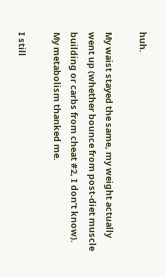huh.

My waist stayed the same, my weight actually went up (whether bounce from post-diet muscle building or carbs from cheat #2, I don’t know). My metabolism thanked me.

I still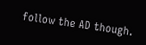follow the AD though.